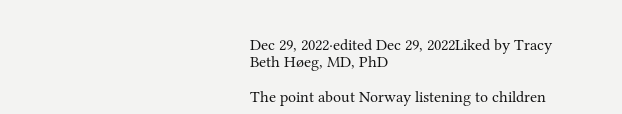Dec 29, 2022·edited Dec 29, 2022Liked by Tracy Beth Høeg, MD, PhD

The point about Norway listening to children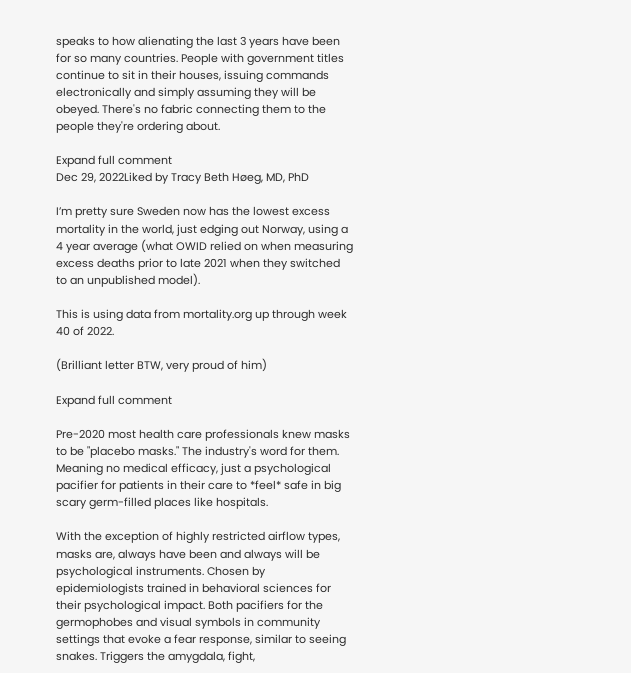speaks to how alienating the last 3 years have been for so many countries. People with government titles continue to sit in their houses, issuing commands electronically and simply assuming they will be obeyed. There's no fabric connecting them to the people they're ordering about.

Expand full comment
Dec 29, 2022Liked by Tracy Beth Høeg, MD, PhD

I’m pretty sure Sweden now has the lowest excess mortality in the world, just edging out Norway, using a 4 year average (what OWID relied on when measuring excess deaths prior to late 2021 when they switched to an unpublished model).

This is using data from mortality.org up through week 40 of 2022.

(Brilliant letter BTW, very proud of him)

Expand full comment

Pre-2020 most health care professionals knew masks to be "placebo masks." The industry's word for them. Meaning no medical efficacy, just a psychological pacifier for patients in their care to *feel* safe in big scary germ-filled places like hospitals.

With the exception of highly restricted airflow types, masks are, always have been and always will be psychological instruments. Chosen by epidemiologists trained in behavioral sciences for their psychological impact. Both pacifiers for the germophobes and visual symbols in community settings that evoke a fear response, similar to seeing snakes. Triggers the amygdala, fight,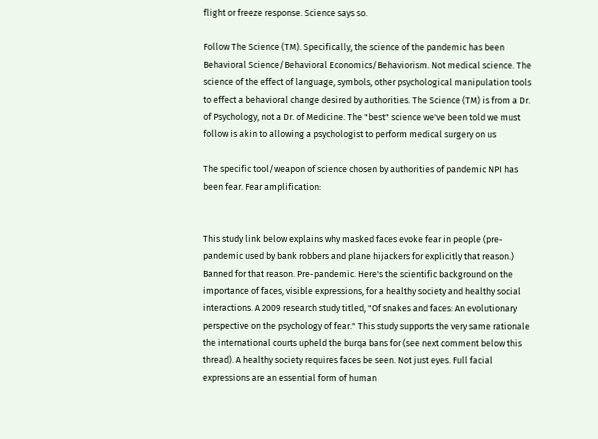flight or freeze response. Science says so.

Follow The Science (TM). Specifically, the science of the pandemic has been Behavioral Science/Behavioral Economics/Behaviorism. Not medical science. The science of the effect of language, symbols, other psychological manipulation tools to effect a behavioral change desired by authorities. The Science (TM) is from a Dr. of Psychology, not a Dr. of Medicine. The "best" science we've been told we must follow is akin to allowing a psychologist to perform medical surgery on us

The specific tool/weapon of science chosen by authorities of pandemic NPI has been fear. Fear amplification:


This study link below explains why masked faces evoke fear in people (pre-pandemic used by bank robbers and plane hijackers for explicitly that reason.) Banned for that reason. Pre-pandemic. Here's the scientific background on the importance of faces, visible expressions, for a healthy society and healthy social interactions. A 2009 research study titled, "Of snakes and faces: An evolutionary perspective on the psychology of fear." This study supports the very same rationale the international courts upheld the burqa bans for (see next comment below this thread). A healthy society requires faces be seen. Not just eyes. Full facial expressions are an essential form of human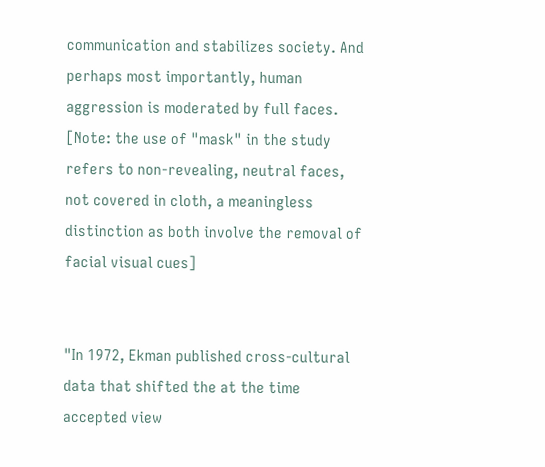communication and stabilizes society. And perhaps most importantly, human aggression is moderated by full faces. [Note: the use of "mask" in the study refers to non-revealing, neutral faces, not covered in cloth, a meaningless distinction as both involve the removal of facial visual cues]


"In 1972, Ekman published cross-cultural data that shifted the at the time accepted view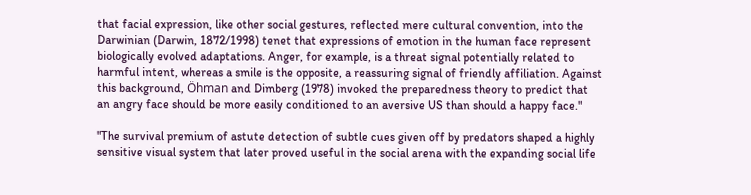that facial expression, like other social gestures, reflected mere cultural convention, into the Darwinian (Darwin, 1872/1998) tenet that expressions of emotion in the human face represent biologically evolved adaptations. Anger, for example, is a threat signal potentially related to harmful intent, whereas a smile is the opposite, a reassuring signal of friendly affiliation. Against this background, Öhman and Dimberg (1978) invoked the preparedness theory to predict that an angry face should be more easily conditioned to an aversive US than should a happy face."

"The survival premium of astute detection of subtle cues given off by predators shaped a highly sensitive visual system that later proved useful in the social arena with the expanding social life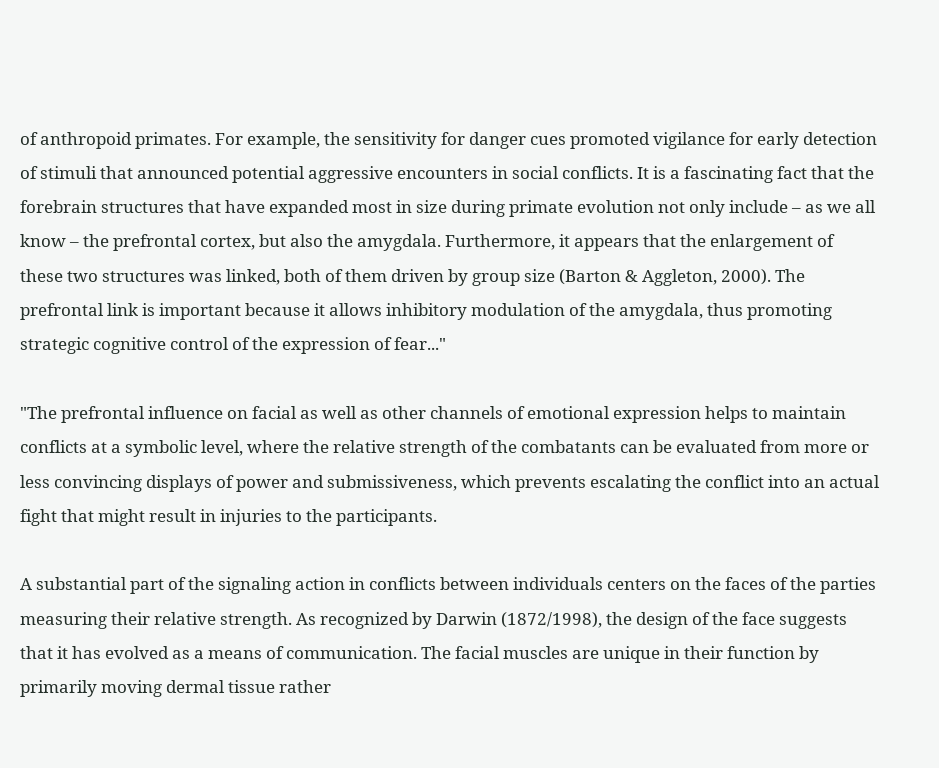of anthropoid primates. For example, the sensitivity for danger cues promoted vigilance for early detection of stimuli that announced potential aggressive encounters in social conflicts. It is a fascinating fact that the forebrain structures that have expanded most in size during primate evolution not only include – as we all know – the prefrontal cortex, but also the amygdala. Furthermore, it appears that the enlargement of these two structures was linked, both of them driven by group size (Barton & Aggleton, 2000). The prefrontal link is important because it allows inhibitory modulation of the amygdala, thus promoting strategic cognitive control of the expression of fear..."

"The prefrontal influence on facial as well as other channels of emotional expression helps to maintain conflicts at a symbolic level, where the relative strength of the combatants can be evaluated from more or less convincing displays of power and submissiveness, which prevents escalating the conflict into an actual fight that might result in injuries to the participants.

A substantial part of the signaling action in conflicts between individuals centers on the faces of the parties measuring their relative strength. As recognized by Darwin (1872/1998), the design of the face suggests that it has evolved as a means of communication. The facial muscles are unique in their function by primarily moving dermal tissue rather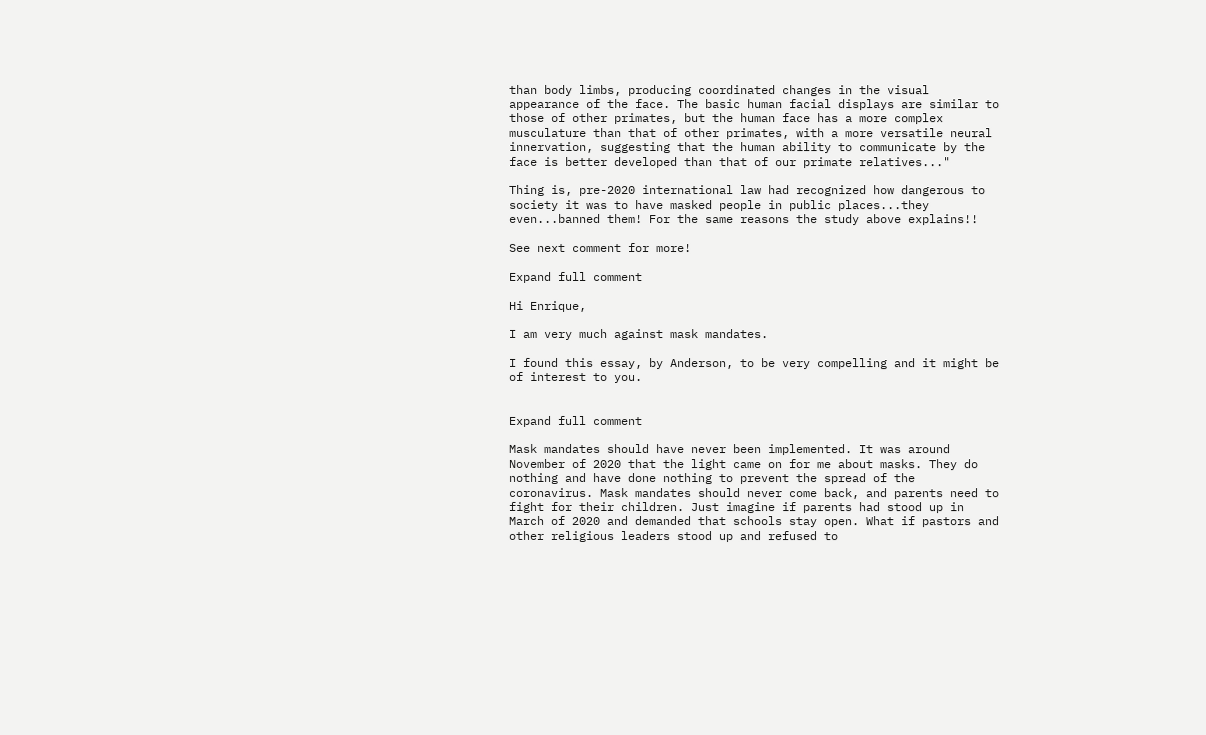than body limbs, producing coordinated changes in the visual appearance of the face. The basic human facial displays are similar to those of other primates, but the human face has a more complex musculature than that of other primates, with a more versatile neural innervation, suggesting that the human ability to communicate by the face is better developed than that of our primate relatives..."

Thing is, pre-2020 international law had recognized how dangerous to society it was to have masked people in public places...they even...banned them! For the same reasons the study above explains!!

See next comment for more!

Expand full comment

Hi Enrique,

I am very much against mask mandates.

I found this essay, by Anderson, to be very compelling and it might be of interest to you.


Expand full comment

Mask mandates should have never been implemented. It was around November of 2020 that the light came on for me about masks. They do nothing and have done nothing to prevent the spread of the coronavirus. Mask mandates should never come back, and parents need to fight for their children. Just imagine if parents had stood up in March of 2020 and demanded that schools stay open. What if pastors and other religious leaders stood up and refused to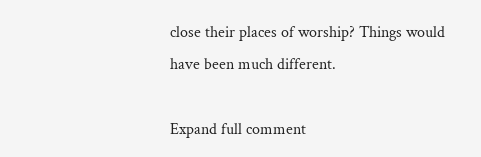close their places of worship? Things would have been much different.

Expand full comment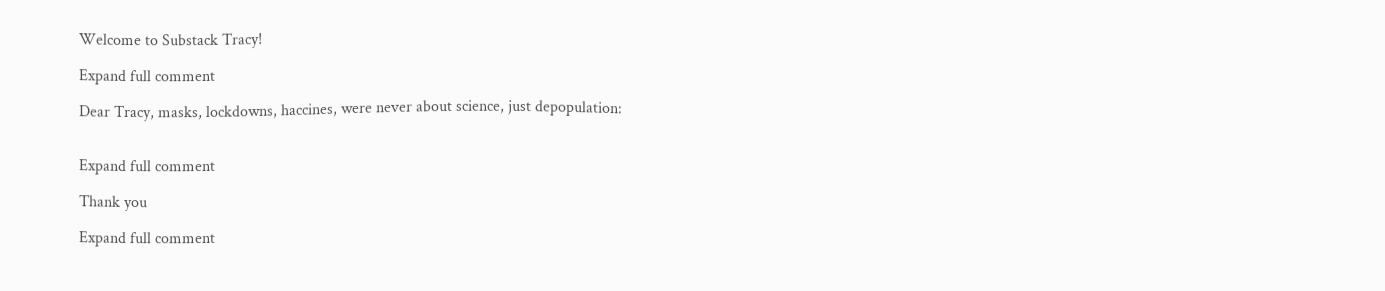Welcome to Substack Tracy!

Expand full comment

Dear Tracy, masks, lockdowns, haccines, were never about science, just depopulation:


Expand full comment

Thank you

Expand full comment